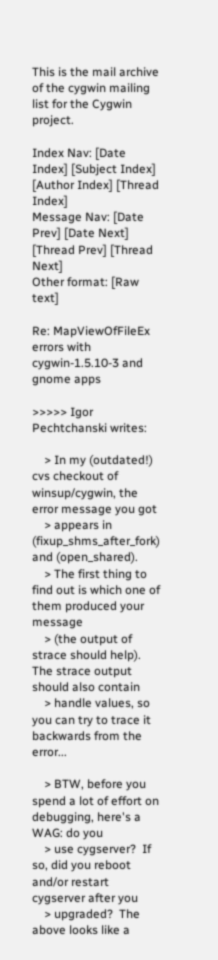This is the mail archive of the cygwin mailing list for the Cygwin project.

Index Nav: [Date Index] [Subject Index] [Author Index] [Thread Index]
Message Nav: [Date Prev] [Date Next] [Thread Prev] [Thread Next]
Other format: [Raw text]

Re: MapViewOfFileEx errors with cygwin-1.5.10-3 and gnome apps

>>>>> Igor Pechtchanski writes:

    > In my (outdated!) cvs checkout of winsup/cygwin, the error message you got
    > appears in (fixup_shms_after_fork) and (open_shared).
    > The first thing to find out is which one of them produced your message
    > (the output of strace should help).  The strace output should also contain
    > handle values, so you can try to trace it backwards from the error...

    > BTW, before you spend a lot of effort on debugging, here's a WAG: do you
    > use cygserver?  If so, did you reboot and/or restart cygserver after you
    > upgraded?  The above looks like a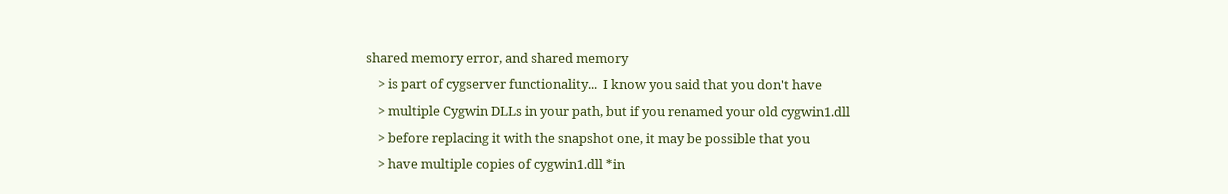shared memory error, and shared memory
    > is part of cygserver functionality...  I know you said that you don't have
    > multiple Cygwin DLLs in your path, but if you renamed your old cygwin1.dll
    > before replacing it with the snapshot one, it may be possible that you
    > have multiple copies of cygwin1.dll *in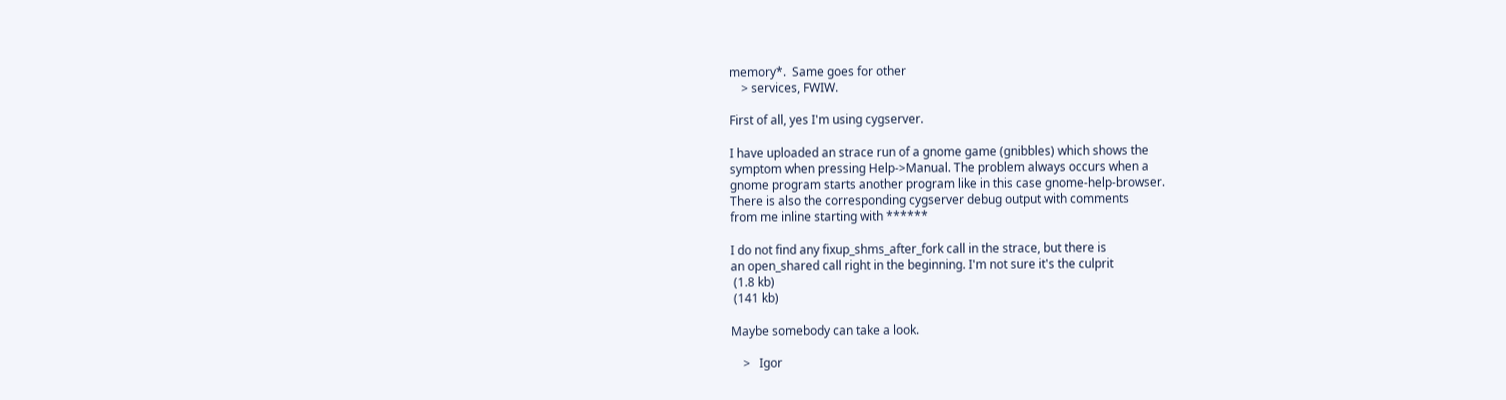memory*.  Same goes for other
    > services, FWIW.

First of all, yes I'm using cygserver.

I have uploaded an strace run of a gnome game (gnibbles) which shows the
symptom when pressing Help->Manual. The problem always occurs when a
gnome program starts another program like in this case gnome-help-browser.
There is also the corresponding cygserver debug output with comments
from me inline starting with ******

I do not find any fixup_shms_after_fork call in the strace, but there is
an open_shared call right in the beginning. I'm not sure it's the culprit
 (1.8 kb)
 (141 kb)

Maybe somebody can take a look.

    >   Igor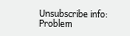Unsubscribe info:
Problem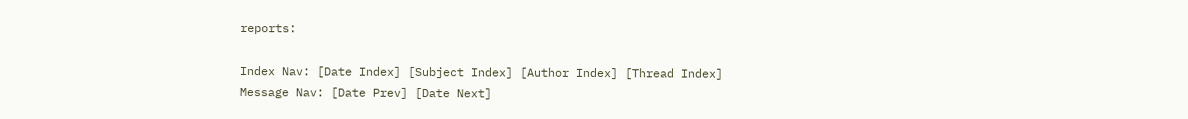reports:

Index Nav: [Date Index] [Subject Index] [Author Index] [Thread Index]
Message Nav: [Date Prev] [Date Next]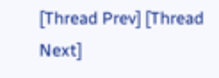[Thread Prev] [Thread Next]